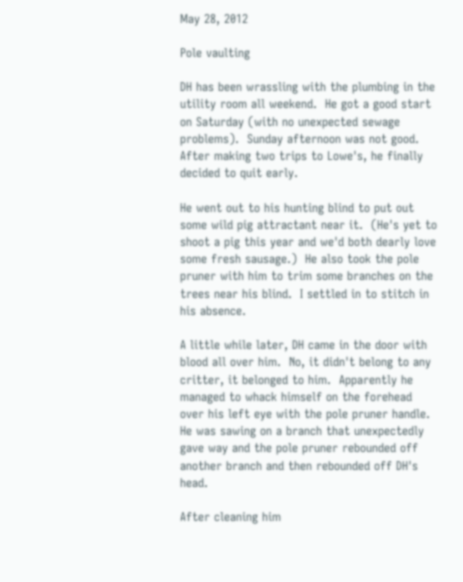May 28, 2012

Pole vaulting

DH has been wrassling with the plumbing in the utility room all weekend.  He got a good start on Saturday (with no unexpected sewage problems).  Sunday afternoon was not good.  After making two trips to Lowe's, he finally decided to quit early.

He went out to his hunting blind to put out some wild pig attractant near it.  (He's yet to shoot a pig this year and we'd both dearly love some fresh sausage.)  He also took the pole pruner with him to trim some branches on the trees near his blind.  I settled in to stitch in his absence.

A little while later, DH came in the door with blood all over him.  No, it didn't belong to any critter, it belonged to him.  Apparently he managed to whack himself on the forehead over his left eye with the pole pruner handle.   He was sawing on a branch that unexpectedly gave way and the pole pruner rebounded off another branch and then rebounded off DH's head.

After cleaning him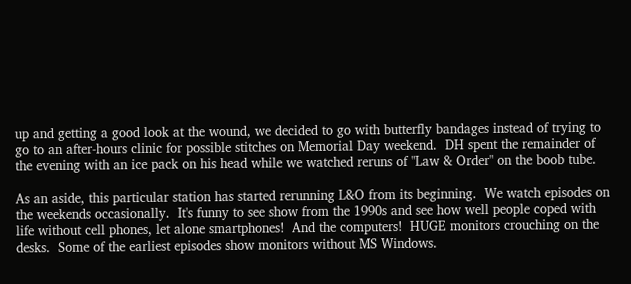up and getting a good look at the wound, we decided to go with butterfly bandages instead of trying to go to an after-hours clinic for possible stitches on Memorial Day weekend.  DH spent the remainder of the evening with an ice pack on his head while we watched reruns of "Law & Order" on the boob tube.

As an aside, this particular station has started rerunning L&O from its beginning.  We watch episodes on the weekends occasionally.  It's funny to see show from the 1990s and see how well people coped with life without cell phones, let alone smartphones!  And the computers!  HUGE monitors crouching on the desks.  Some of the earliest episodes show monitors without MS Windows.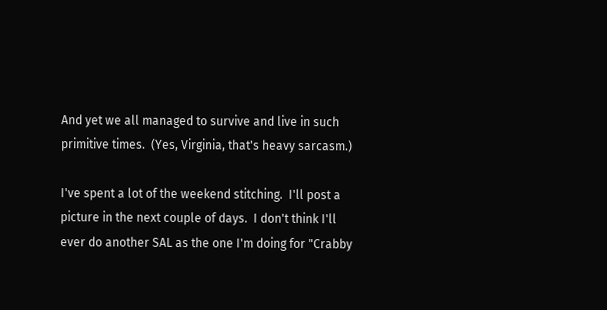And yet we all managed to survive and live in such primitive times.  (Yes, Virginia, that's heavy sarcasm.)

I've spent a lot of the weekend stitching.  I'll post a picture in the next couple of days.  I don't think I'll ever do another SAL as the one I'm doing for "Crabby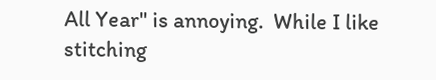All Year" is annoying.  While I like stitching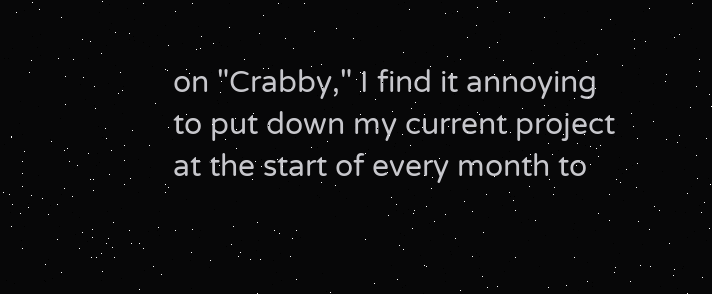on "Crabby," I find it annoying to put down my current project at the start of every month to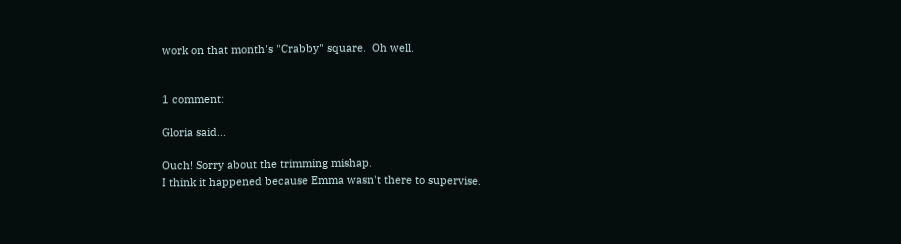work on that month's "Crabby" square.  Oh well.


1 comment:

Gloria said...

Ouch! Sorry about the trimming mishap.
I think it happened because Emma wasn't there to supervise.